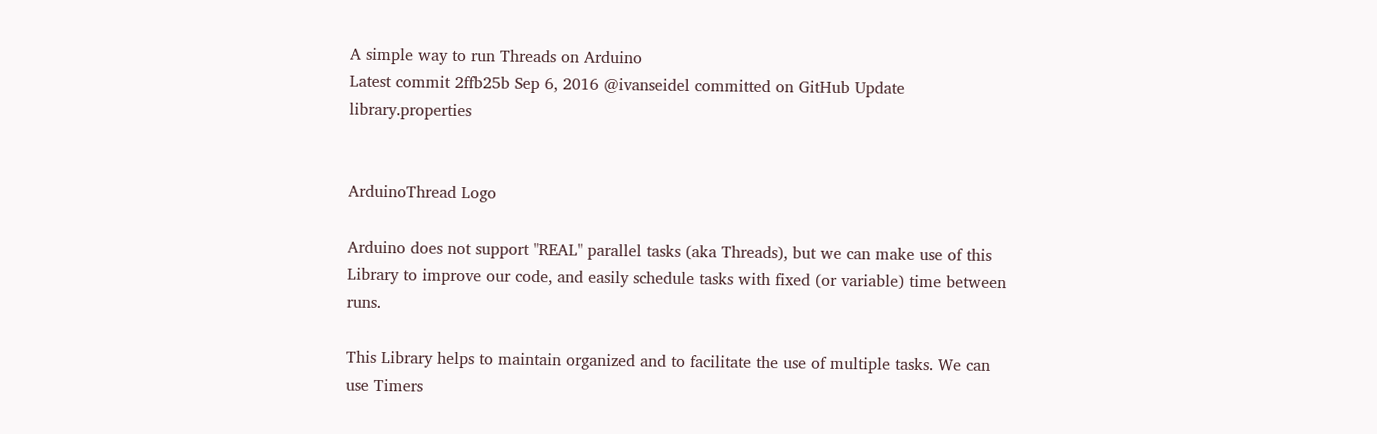A simple way to run Threads on Arduino
Latest commit 2ffb25b Sep 6, 2016 @ivanseidel committed on GitHub Update library.properties


ArduinoThread Logo

Arduino does not support "REAL" parallel tasks (aka Threads), but we can make use of this Library to improve our code, and easily schedule tasks with fixed (or variable) time between runs.

This Library helps to maintain organized and to facilitate the use of multiple tasks. We can use Timers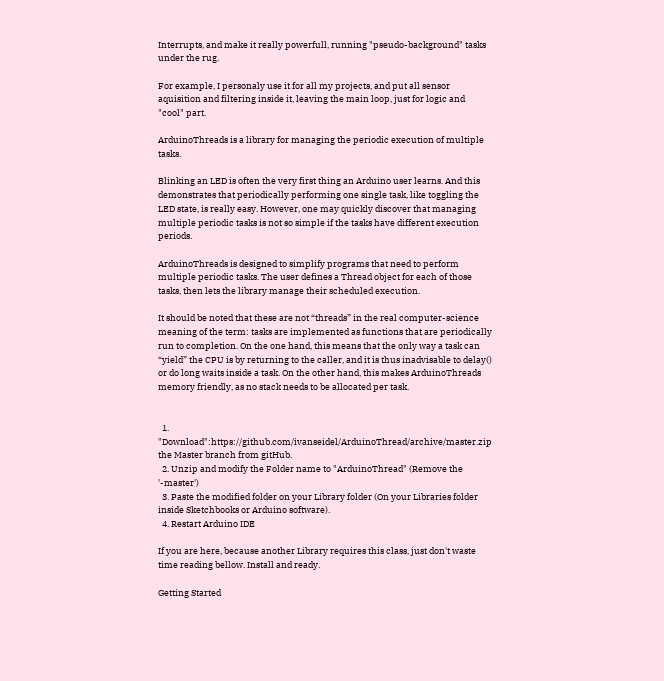Interrupts, and make it really powerfull, running "pseudo-background" tasks under the rug.

For example, I personaly use it for all my projects, and put all sensor aquisition and filtering inside it, leaving the main loop, just for logic and "cool" part.

ArduinoThreads is a library for managing the periodic execution of multiple tasks.

Blinking an LED is often the very first thing an Arduino user learns. And this demonstrates that periodically performing one single task, like toggling the LED state, is really easy. However, one may quickly discover that managing multiple periodic tasks is not so simple if the tasks have different execution periods.

ArduinoThreads is designed to simplify programs that need to perform multiple periodic tasks. The user defines a Thread object for each of those tasks, then lets the library manage their scheduled execution.

It should be noted that these are not “threads” in the real computer-science meaning of the term: tasks are implemented as functions that are periodically run to completion. On the one hand, this means that the only way a task can “yield” the CPU is by returning to the caller, and it is thus inadvisable to delay() or do long waits inside a task. On the other hand, this makes ArduinoThreads memory friendly, as no stack needs to be allocated per task.


  1. "Download":https://github.com/ivanseidel/ArduinoThread/archive/master.zip the Master branch from gitHub.
  2. Unzip and modify the Folder name to "ArduinoThread" (Remove the '-master')
  3. Paste the modified folder on your Library folder (On your Libraries folder inside Sketchbooks or Arduino software).
  4. Restart Arduino IDE

If you are here, because another Library requires this class, just don't waste time reading bellow. Install and ready.

Getting Started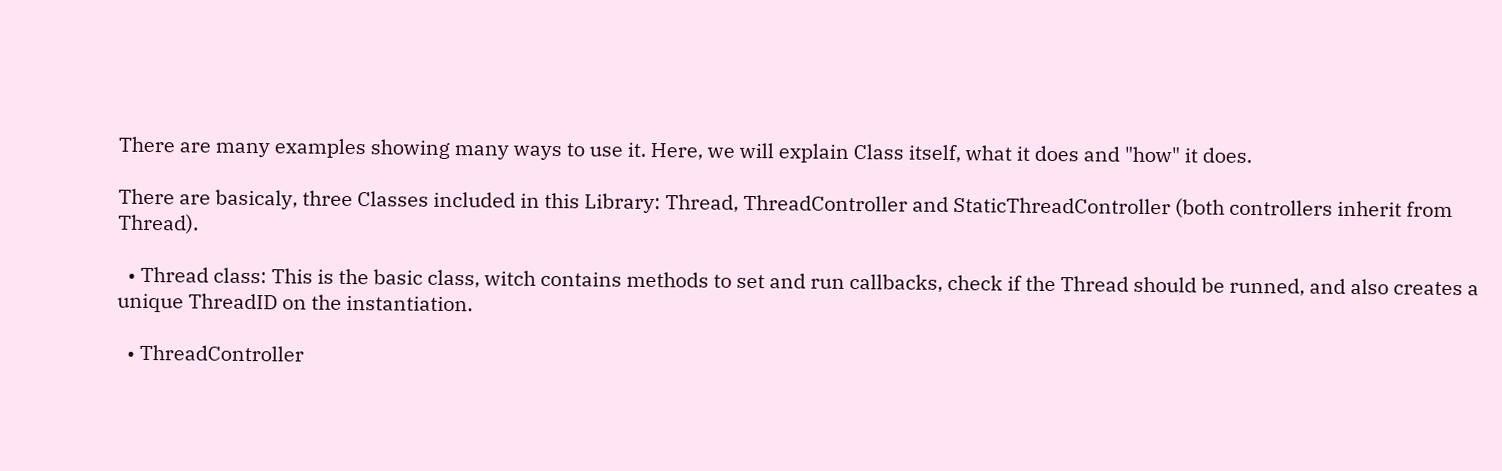There are many examples showing many ways to use it. Here, we will explain Class itself, what it does and "how" it does.

There are basicaly, three Classes included in this Library: Thread, ThreadController and StaticThreadController (both controllers inherit from Thread).

  • Thread class: This is the basic class, witch contains methods to set and run callbacks, check if the Thread should be runned, and also creates a unique ThreadID on the instantiation.

  • ThreadController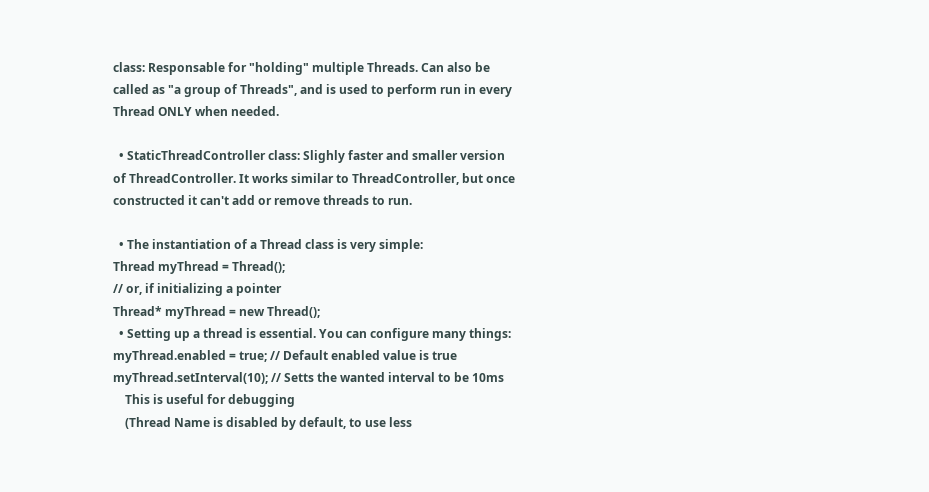class: Responsable for "holding" multiple Threads. Can also be called as "a group of Threads", and is used to perform run in every Thread ONLY when needed.

  • StaticThreadController class: Slighly faster and smaller version of ThreadController. It works similar to ThreadController, but once constructed it can't add or remove threads to run.

  • The instantiation of a Thread class is very simple:
Thread myThread = Thread();
// or, if initializing a pointer
Thread* myThread = new Thread();
  • Setting up a thread is essential. You can configure many things:
myThread.enabled = true; // Default enabled value is true
myThread.setInterval(10); // Setts the wanted interval to be 10ms
    This is useful for debugging
    (Thread Name is disabled by default, to use less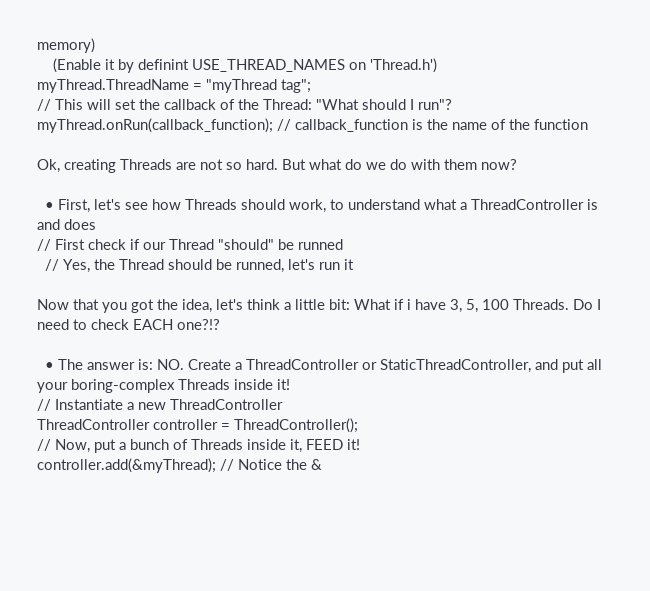memory)
    (Enable it by definint USE_THREAD_NAMES on 'Thread.h')
myThread.ThreadName = "myThread tag";
// This will set the callback of the Thread: "What should I run"?
myThread.onRun(callback_function); // callback_function is the name of the function

Ok, creating Threads are not so hard. But what do we do with them now?

  • First, let's see how Threads should work, to understand what a ThreadController is and does
// First check if our Thread "should" be runned
  // Yes, the Thread should be runned, let's run it

Now that you got the idea, let's think a little bit: What if i have 3, 5, 100 Threads. Do I need to check EACH one?!?

  • The answer is: NO. Create a ThreadController or StaticThreadController, and put all your boring-complex Threads inside it!
// Instantiate a new ThreadController
ThreadController controller = ThreadController();
// Now, put a bunch of Threads inside it, FEED it!
controller.add(&myThread); // Notice the &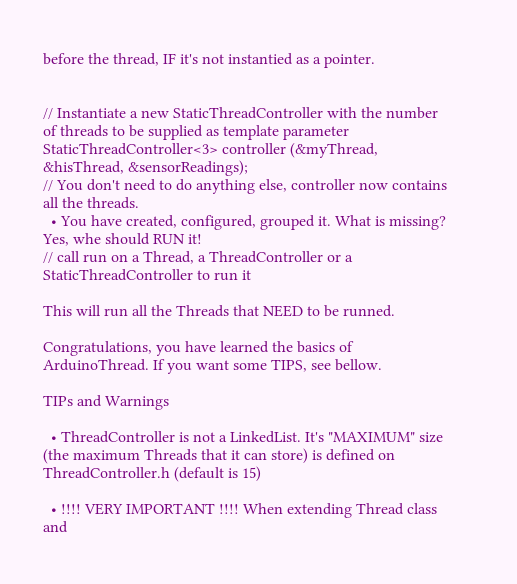before the thread, IF it's not instantied as a pointer.


// Instantiate a new StaticThreadController with the number of threads to be supplied as template parameter
StaticThreadController<3> controller (&myThread, &hisThread, &sensorReadings);
// You don't need to do anything else, controller now contains all the threads.
  • You have created, configured, grouped it. What is missing? Yes, whe should RUN it!
// call run on a Thread, a ThreadController or a StaticThreadController to run it

This will run all the Threads that NEED to be runned.

Congratulations, you have learned the basics of ArduinoThread. If you want some TIPS, see bellow.

TIPs and Warnings

  • ThreadController is not a LinkedList. It's "MAXIMUM" size (the maximum Threads that it can store) is defined on ThreadController.h (default is 15)

  • !!!! VERY IMPORTANT !!!! When extending Thread class and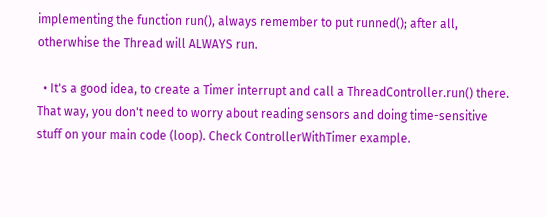implementing the function run(), always remember to put runned(); after all, otherwhise the Thread will ALWAYS run.

  • It's a good idea, to create a Timer interrupt and call a ThreadController.run() there. That way, you don't need to worry about reading sensors and doing time-sensitive stuff on your main code (loop). Check ControllerWithTimer example.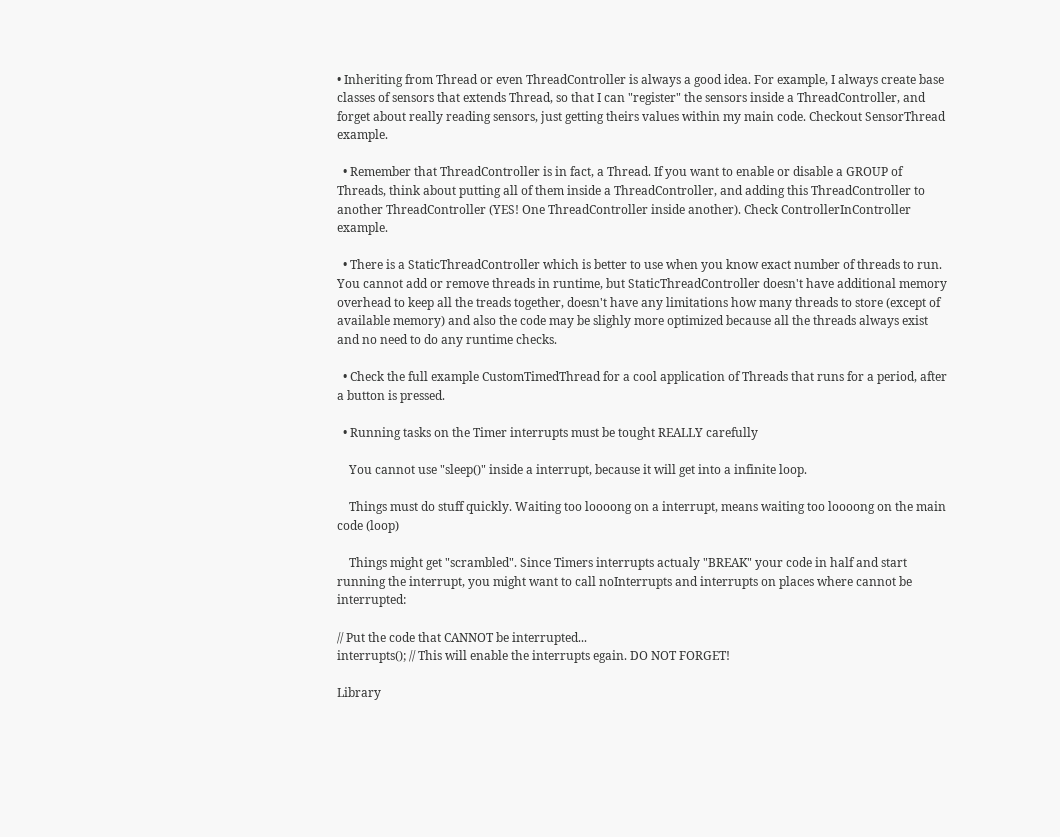• Inheriting from Thread or even ThreadController is always a good idea. For example, I always create base classes of sensors that extends Thread, so that I can "register" the sensors inside a ThreadController, and forget about really reading sensors, just getting theirs values within my main code. Checkout SensorThread example.

  • Remember that ThreadController is in fact, a Thread. If you want to enable or disable a GROUP of Threads, think about putting all of them inside a ThreadController, and adding this ThreadController to another ThreadController (YES! One ThreadController inside another). Check ControllerInController example.

  • There is a StaticThreadController which is better to use when you know exact number of threads to run. You cannot add or remove threads in runtime, but StaticThreadController doesn't have additional memory overhead to keep all the treads together, doesn't have any limitations how many threads to store (except of available memory) and also the code may be slighly more optimized because all the threads always exist and no need to do any runtime checks.

  • Check the full example CustomTimedThread for a cool application of Threads that runs for a period, after a button is pressed.

  • Running tasks on the Timer interrupts must be tought REALLY carefully

    You cannot use "sleep()" inside a interrupt, because it will get into a infinite loop.

    Things must do stuff quickly. Waiting too loooong on a interrupt, means waiting too loooong on the main code (loop)

    Things might get "scrambled". Since Timers interrupts actualy "BREAK" your code in half and start running the interrupt, you might want to call noInterrupts and interrupts on places where cannot be interrupted:

// Put the code that CANNOT be interrupted...
interrupts(); // This will enable the interrupts egain. DO NOT FORGET!

Library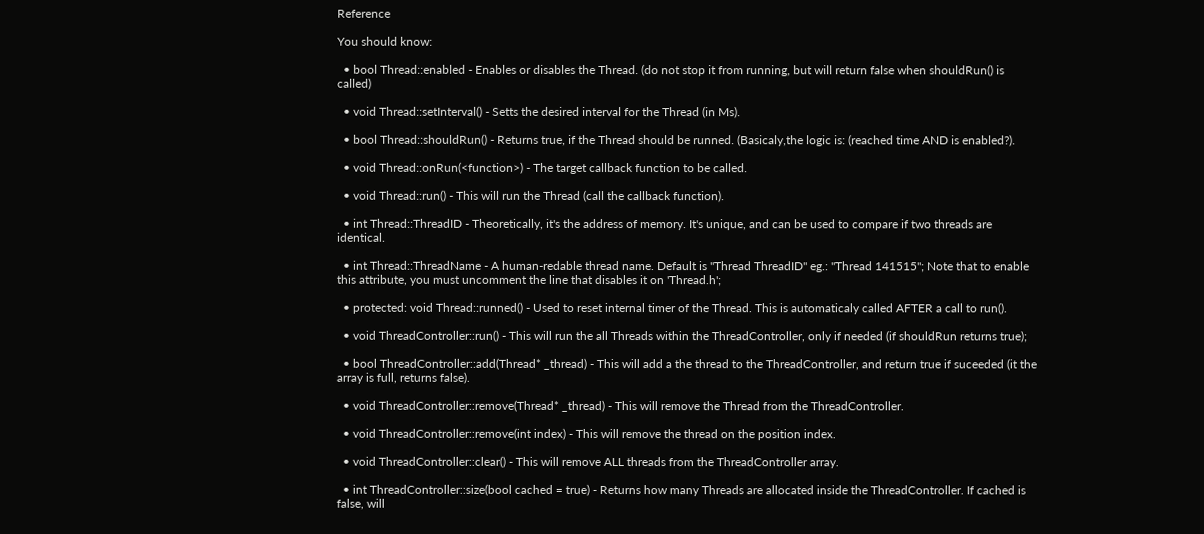Reference

You should know:

  • bool Thread::enabled - Enables or disables the Thread. (do not stop it from running, but will return false when shouldRun() is called)

  • void Thread::setInterval() - Setts the desired interval for the Thread (in Ms).

  • bool Thread::shouldRun() - Returns true, if the Thread should be runned. (Basicaly,the logic is: (reached time AND is enabled?).

  • void Thread::onRun(<function>) - The target callback function to be called.

  • void Thread::run() - This will run the Thread (call the callback function).

  • int Thread::ThreadID - Theoretically, it's the address of memory. It's unique, and can be used to compare if two threads are identical.

  • int Thread::ThreadName - A human-redable thread name. Default is "Thread ThreadID" eg.: "Thread 141515"; Note that to enable this attribute, you must uncomment the line that disables it on 'Thread.h';

  • protected: void Thread::runned() - Used to reset internal timer of the Thread. This is automaticaly called AFTER a call to run().

  • void ThreadController::run() - This will run the all Threads within the ThreadController, only if needed (if shouldRun returns true);

  • bool ThreadController::add(Thread* _thread) - This will add a the thread to the ThreadController, and return true if suceeded (it the array is full, returns false).

  • void ThreadController::remove(Thread* _thread) - This will remove the Thread from the ThreadController.

  • void ThreadController::remove(int index) - This will remove the thread on the position index.

  • void ThreadController::clear() - This will remove ALL threads from the ThreadController array.

  • int ThreadController::size(bool cached = true) - Returns how many Threads are allocated inside the ThreadController. If cached is false, will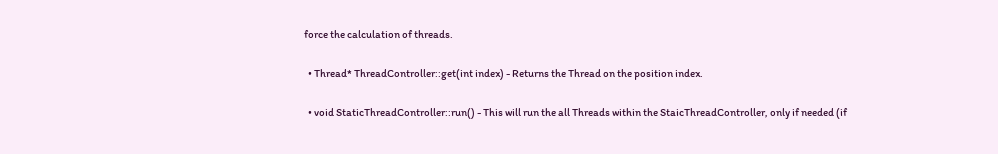force the calculation of threads.

  • Thread* ThreadController::get(int index) - Returns the Thread on the position index.

  • void StaticThreadController::run() - This will run the all Threads within the StaicThreadController, only if needed (if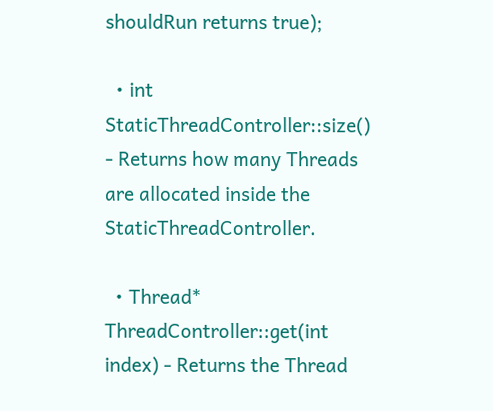shouldRun returns true);

  • int StaticThreadController::size() - Returns how many Threads are allocated inside the StaticThreadController.

  • Thread* ThreadController::get(int index) - Returns the Thread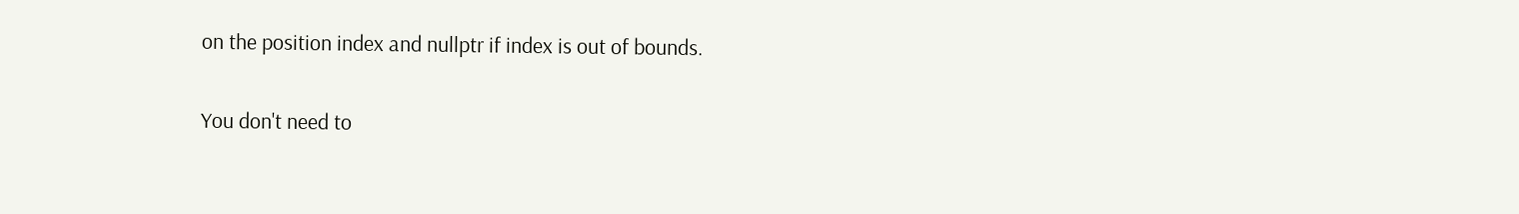on the position index and nullptr if index is out of bounds.

You don't need to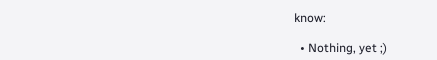know:

  • Nothing, yet ;)